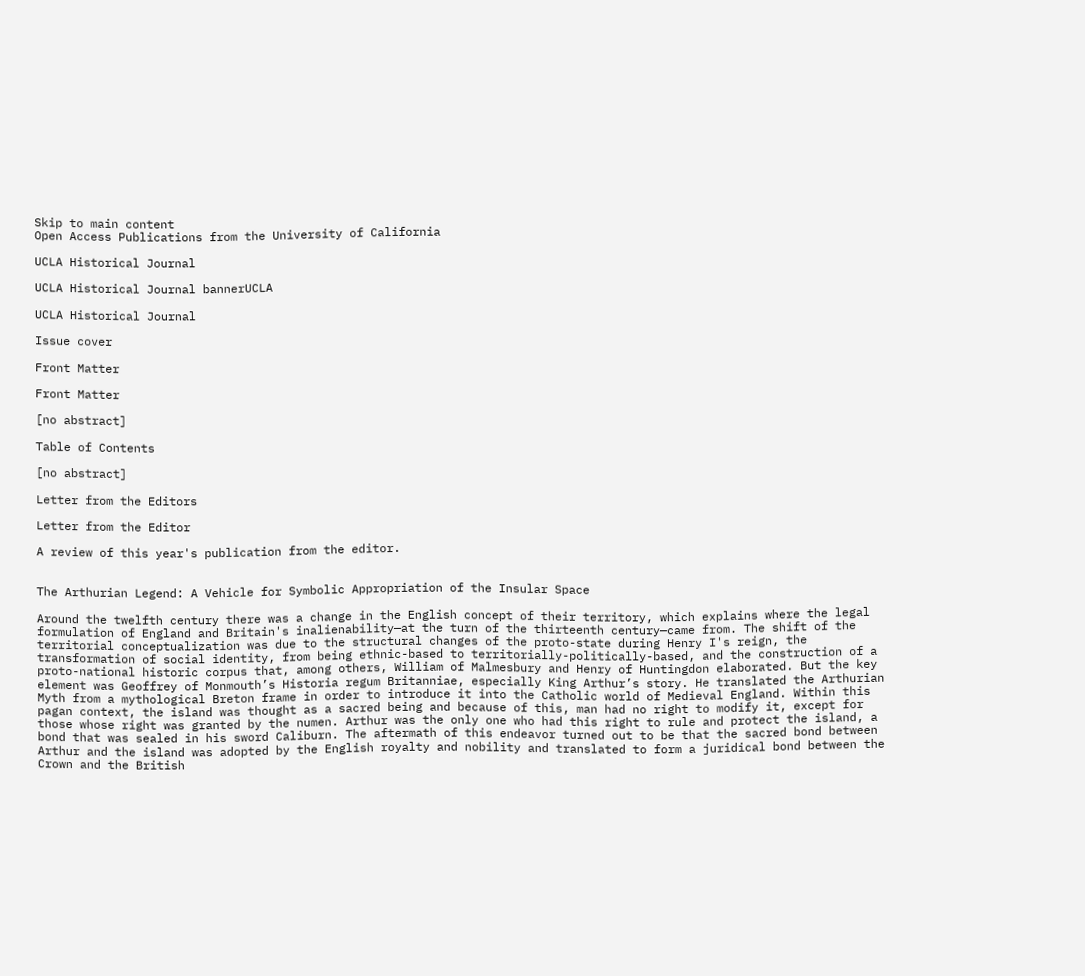Skip to main content
Open Access Publications from the University of California

UCLA Historical Journal

UCLA Historical Journal bannerUCLA

UCLA Historical Journal

Issue cover

Front Matter

Front Matter

[no abstract]

Table of Contents

[no abstract]

Letter from the Editors

Letter from the Editor

A review of this year's publication from the editor.


The Arthurian Legend: A Vehicle for Symbolic Appropriation of the Insular Space

Around the twelfth century there was a change in the English concept of their territory, which explains where the legal formulation of England and Britain's inalienability—at the turn of the thirteenth century—came from. The shift of the territorial conceptualization was due to the structural changes of the proto-state during Henry I's reign, the transformation of social identity, from being ethnic-based to territorially-politically-based, and the construction of a proto-national historic corpus that, among others, William of Malmesbury and Henry of Huntingdon elaborated. But the key element was Geoffrey of Monmouth’s Historia regum Britanniae, especially King Arthur’s story. He translated the Arthurian Myth from a mythological Breton frame in order to introduce it into the Catholic world of Medieval England. Within this pagan context, the island was thought as a sacred being and because of this, man had no right to modify it, except for those whose right was granted by the numen. Arthur was the only one who had this right to rule and protect the island, a bond that was sealed in his sword Caliburn. The aftermath of this endeavor turned out to be that the sacred bond between Arthur and the island was adopted by the English royalty and nobility and translated to form a juridical bond between the Crown and the British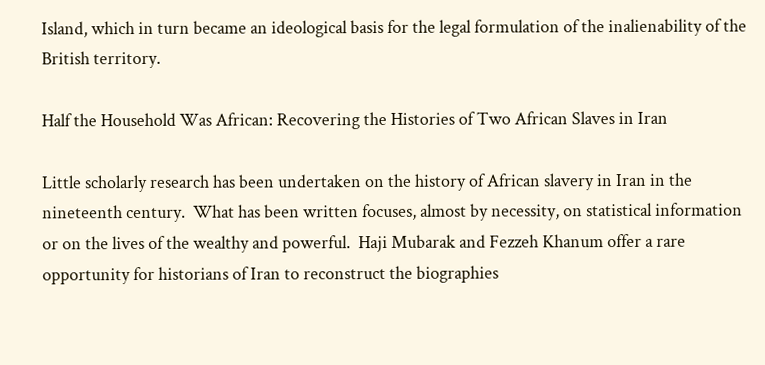Island, which in turn became an ideological basis for the legal formulation of the inalienability of the British territory.

Half the Household Was African: Recovering the Histories of Two African Slaves in Iran

Little scholarly research has been undertaken on the history of African slavery in Iran in the nineteenth century.  What has been written focuses, almost by necessity, on statistical information or on the lives of the wealthy and powerful.  Haji Mubarak and Fezzeh Khanum offer a rare opportunity for historians of Iran to reconstruct the biographies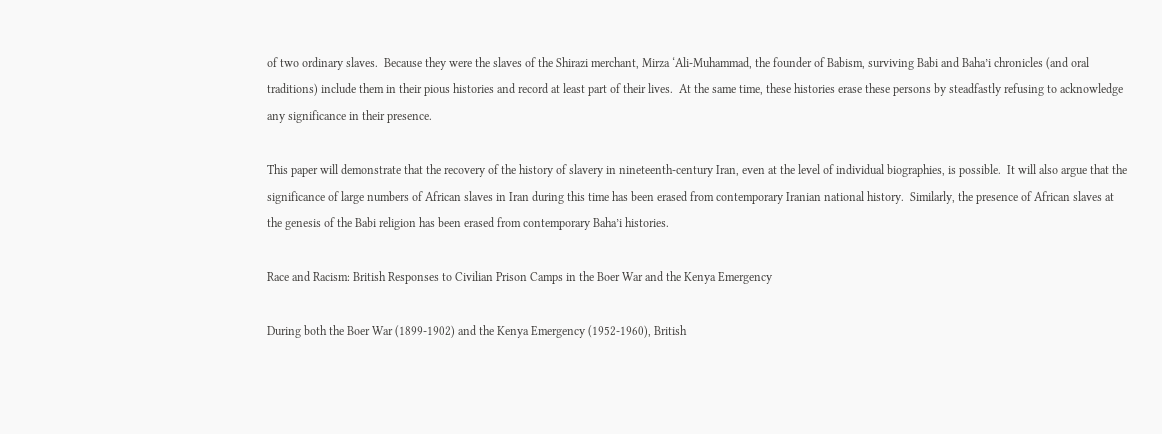of two ordinary slaves.  Because they were the slaves of the Shirazi merchant, Mirza ‘Ali-Muhammad, the founder of Babism, surviving Babi and Baha’i chronicles (and oral traditions) include them in their pious histories and record at least part of their lives.  At the same time, these histories erase these persons by steadfastly refusing to acknowledge any significance in their presence.

This paper will demonstrate that the recovery of the history of slavery in nineteenth-century Iran, even at the level of individual biographies, is possible.  It will also argue that the significance of large numbers of African slaves in Iran during this time has been erased from contemporary Iranian national history.  Similarly, the presence of African slaves at the genesis of the Babi religion has been erased from contemporary Baha’i histories.

Race and Racism: British Responses to Civilian Prison Camps in the Boer War and the Kenya Emergency

During both the Boer War (1899-1902) and the Kenya Emergency (1952-1960), British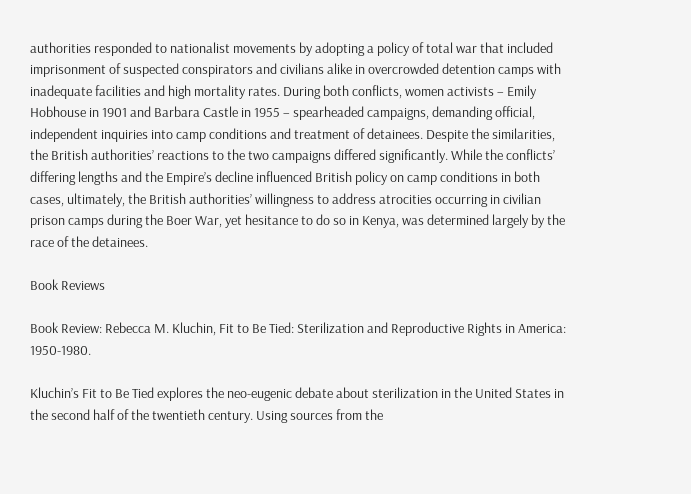authorities responded to nationalist movements by adopting a policy of total war that included imprisonment of suspected conspirators and civilians alike in overcrowded detention camps with inadequate facilities and high mortality rates. During both conflicts, women activists – Emily Hobhouse in 1901 and Barbara Castle in 1955 – spearheaded campaigns, demanding official, independent inquiries into camp conditions and treatment of detainees. Despite the similarities, the British authorities’ reactions to the two campaigns differed significantly. While the conflicts’ differing lengths and the Empire’s decline influenced British policy on camp conditions in both cases, ultimately, the British authorities’ willingness to address atrocities occurring in civilian prison camps during the Boer War, yet hesitance to do so in Kenya, was determined largely by the race of the detainees.

Book Reviews

Book Review: Rebecca M. Kluchin, Fit to Be Tied: Sterilization and Reproductive Rights in America: 1950-1980.

Kluchin’s Fit to Be Tied explores the neo-eugenic debate about sterilization in the United States in the second half of the twentieth century. Using sources from the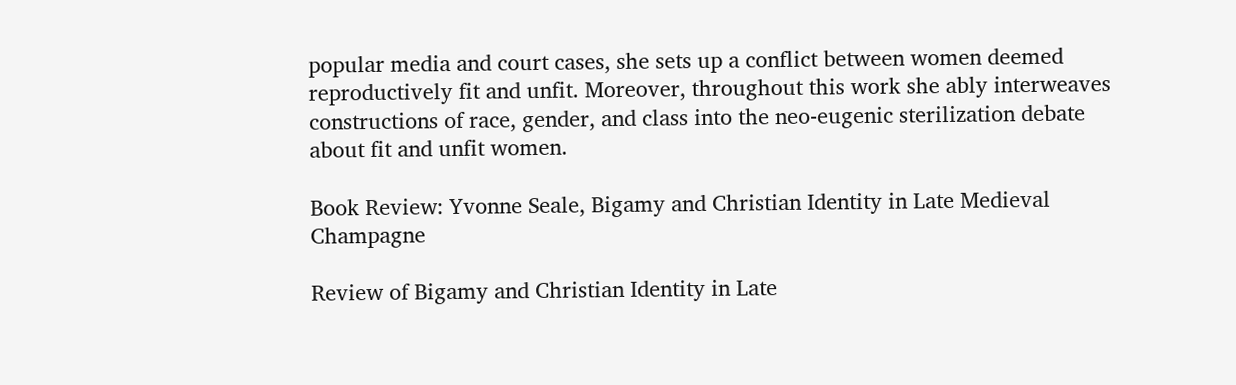popular media and court cases, she sets up a conflict between women deemed reproductively fit and unfit. Moreover, throughout this work she ably interweaves constructions of race, gender, and class into the neo-eugenic sterilization debate about fit and unfit women.

Book Review: Yvonne Seale, Bigamy and Christian Identity in Late Medieval Champagne

Review of Bigamy and Christian Identity in Late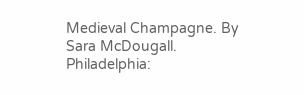Medieval Champagne. By Sara McDougall. Philadelphia: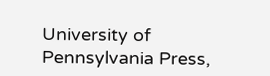University of Pennsylvania Press,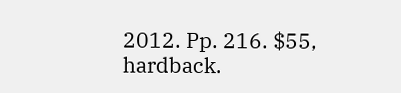2012. Pp. 216. $55, hardback.